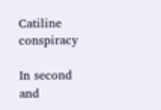Catiline conspiracy

In second and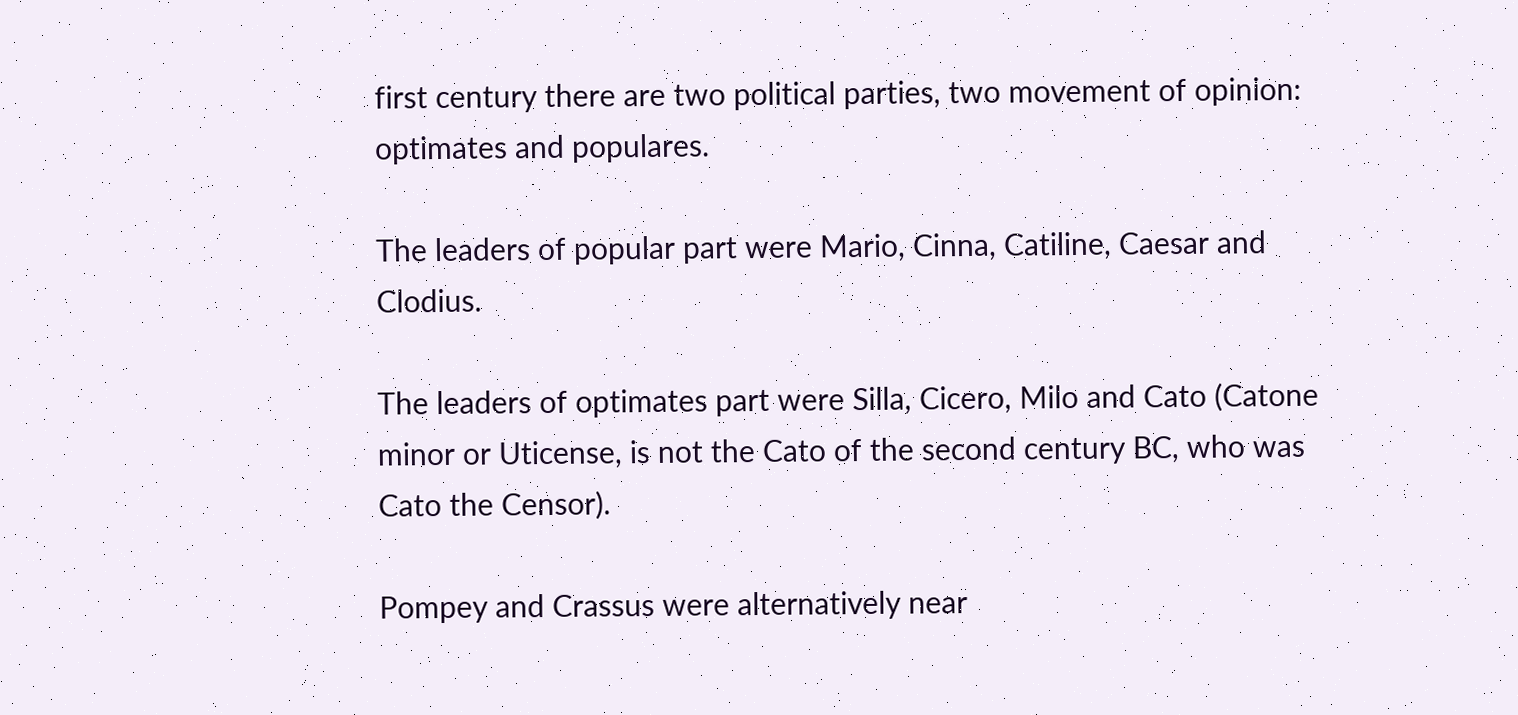first century there are two political parties, two movement of opinion: optimates and populares.

The leaders of popular part were Mario, Cinna, Catiline, Caesar and Clodius.

The leaders of optimates part were Silla, Cicero, Milo and Cato (Catone minor or Uticense, is not the Cato of the second century BC, who was Cato the Censor).

Pompey and Crassus were alternatively near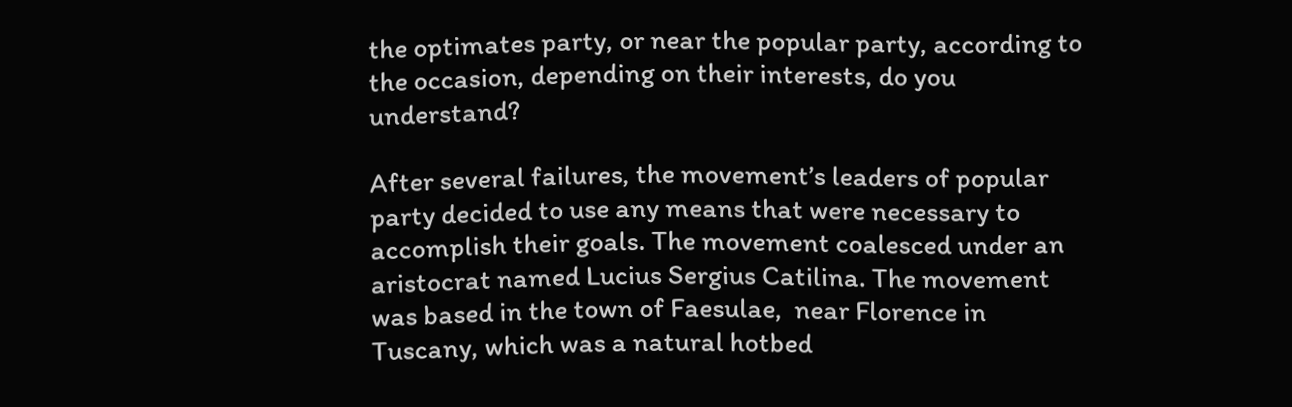the optimates party, or near the popular party, according to the occasion, depending on their interests, do you understand?

After several failures, the movement’s leaders of popular party decided to use any means that were necessary to accomplish their goals. The movement coalesced under an aristocrat named Lucius Sergius Catilina. The movement was based in the town of Faesulae,  near Florence in Tuscany, which was a natural hotbed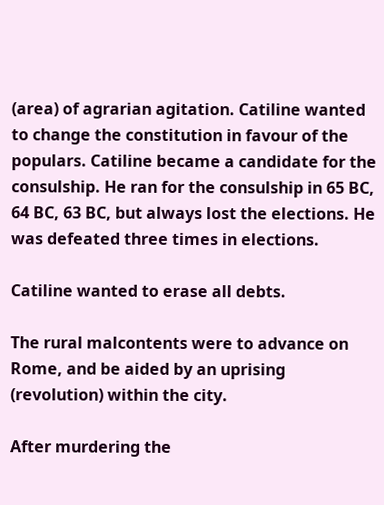(area) of agrarian agitation. Catiline wanted to change the constitution in favour of the populars. Catiline became a candidate for the consulship. He ran for the consulship in 65 BC, 64 BC, 63 BC, but always lost the elections. He was defeated three times in elections.

Catiline wanted to erase all debts.

The rural malcontents were to advance on Rome, and be aided by an uprising (revolution) within the city.

After murdering the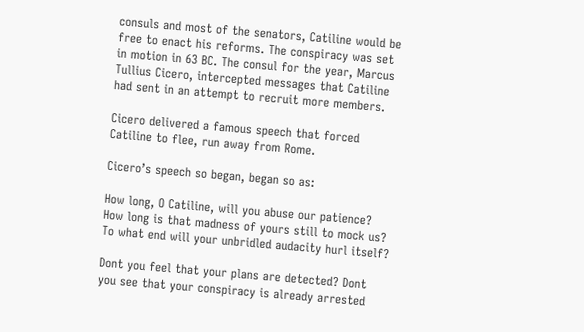consuls and most of the senators, Catiline would be free to enact his reforms. The conspiracy was set in motion in 63 BC. The consul for the year, Marcus Tullius Cicero, intercepted messages that Catiline had sent in an attempt to recruit more members.

Cicero delivered a famous speech that forced Catiline to flee, run away from Rome.

Cicero’s speech so began, began so as:

How long, O Catiline, will you abuse our patience? How long is that madness of yours still to mock us?  To what end will your unbridled audacity hurl itself?

Dont you feel that your plans are detected? Dont you see that your conspiracy is already arrested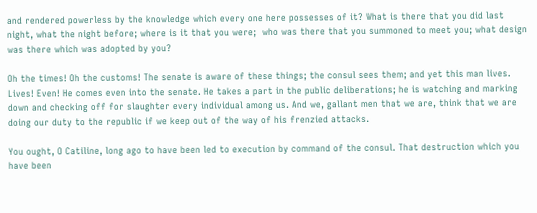and rendered powerless by the knowledge which every one here possesses of it? What is there that you did last night, what the night before; where is it that you were;  who was there that you summoned to meet you; what design was there which was adopted by you?

Oh the times! Oh the customs! The senate is aware of these things; the consul sees them; and yet this man lives. Lives! Even! He comes even into the senate. He takes a part in the public deliberations; he is watching and marking down and checking off for slaughter every individual among us. And we, gallant men that we are, think that we are doing our duty to the republic if we keep out of the way of his frenzied attacks.

You ought, O Catiline, long ago to have been led to execution by command of the consul. That destruction which you have been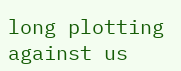long plotting against us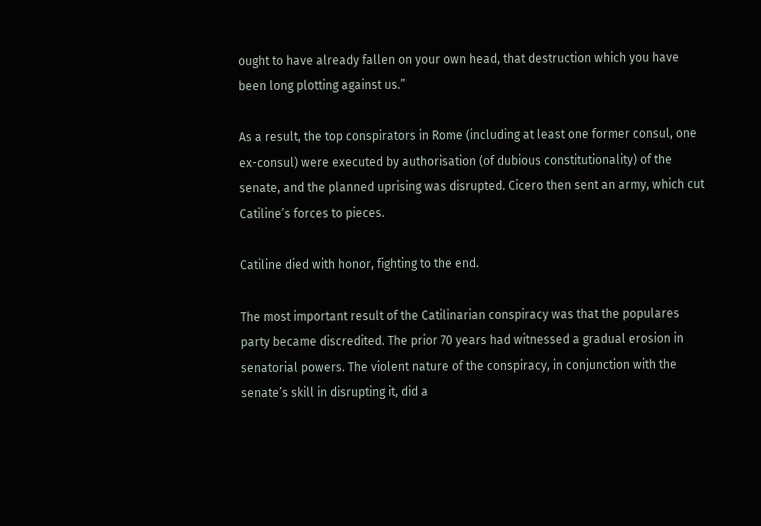ought to have already fallen on your own head, that destruction which you have been long plotting against us.”

As a result, the top conspirators in Rome (including at least one former consul, one ex-consul) were executed by authorisation (of dubious constitutionality) of the senate, and the planned uprising was disrupted. Cicero then sent an army, which cut Catiline’s forces to pieces.

Catiline died with honor, fighting to the end.

The most important result of the Catilinarian conspiracy was that the populares party became discredited. The prior 70 years had witnessed a gradual erosion in senatorial powers. The violent nature of the conspiracy, in conjunction with the senate’s skill in disrupting it, did a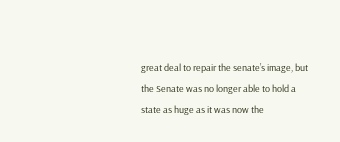great deal to repair the senate’s image, but the Senate was no longer able to hold a state as huge as it was now the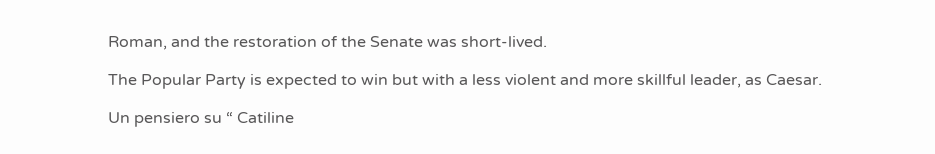Roman, and the restoration of the Senate was short-lived.

The Popular Party is expected to win but with a less violent and more skillful leader, as Caesar.

Un pensiero su “ Catiline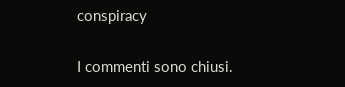conspiracy

I commenti sono chiusi.